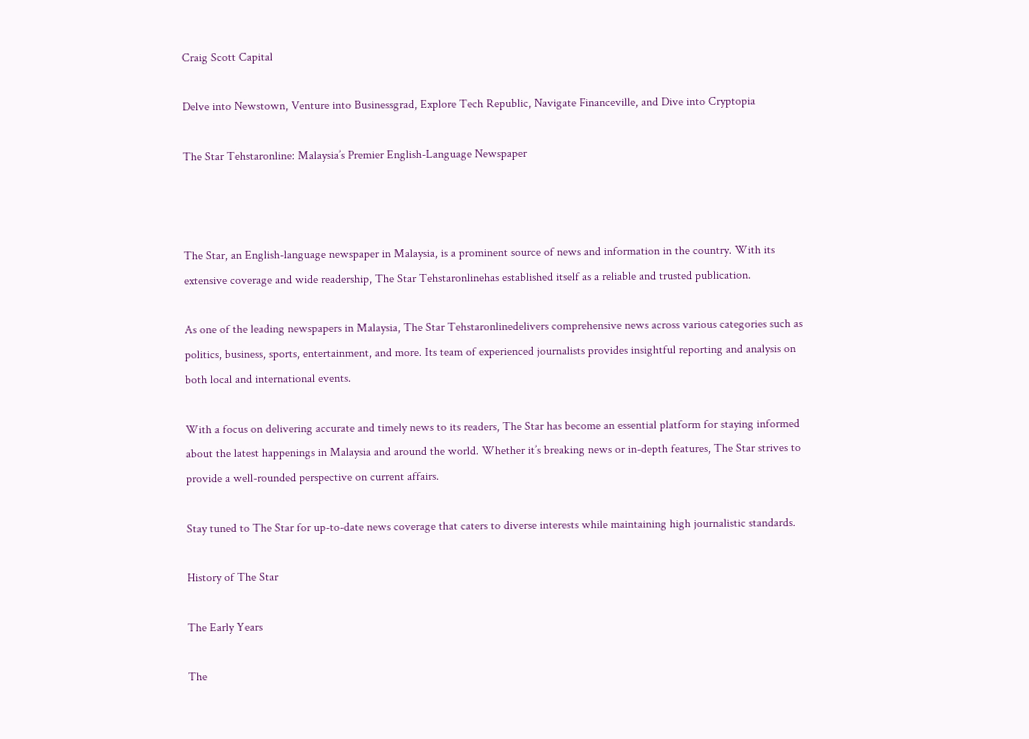Craig Scott Capital

Delve into Newstown, Venture into Businessgrad, Explore Tech Republic, Navigate Financeville, and Dive into Cryptopia

The Star Tehstaronline: Malaysia’s Premier English-Language Newspaper



The Star, an English-language newspaper in Malaysia, is a prominent source of news and information in the country. With its extensive coverage and wide readership, The Star Tehstaronlinehas established itself as a reliable and trusted publication.

As one of the leading newspapers in Malaysia, The Star Tehstaronlinedelivers comprehensive news across various categories such as politics, business, sports, entertainment, and more. Its team of experienced journalists provides insightful reporting and analysis on both local and international events.

With a focus on delivering accurate and timely news to its readers, The Star has become an essential platform for staying informed about the latest happenings in Malaysia and around the world. Whether it’s breaking news or in-depth features, The Star strives to provide a well-rounded perspective on current affairs.

Stay tuned to The Star for up-to-date news coverage that caters to diverse interests while maintaining high journalistic standards.

History of The Star

The Early Years

The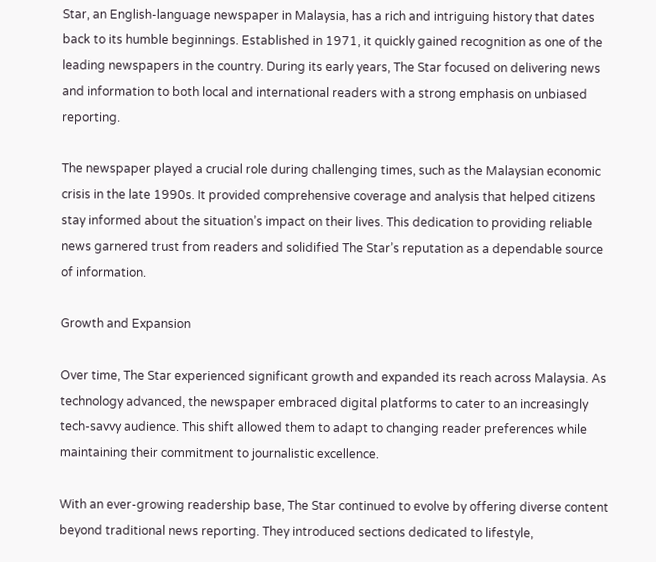Star, an English-language newspaper in Malaysia, has a rich and intriguing history that dates back to its humble beginnings. Established in 1971, it quickly gained recognition as one of the leading newspapers in the country. During its early years, The Star focused on delivering news and information to both local and international readers with a strong emphasis on unbiased reporting.

The newspaper played a crucial role during challenging times, such as the Malaysian economic crisis in the late 1990s. It provided comprehensive coverage and analysis that helped citizens stay informed about the situation’s impact on their lives. This dedication to providing reliable news garnered trust from readers and solidified The Star’s reputation as a dependable source of information.

Growth and Expansion

Over time, The Star experienced significant growth and expanded its reach across Malaysia. As technology advanced, the newspaper embraced digital platforms to cater to an increasingly tech-savvy audience. This shift allowed them to adapt to changing reader preferences while maintaining their commitment to journalistic excellence.

With an ever-growing readership base, The Star continued to evolve by offering diverse content beyond traditional news reporting. They introduced sections dedicated to lifestyle,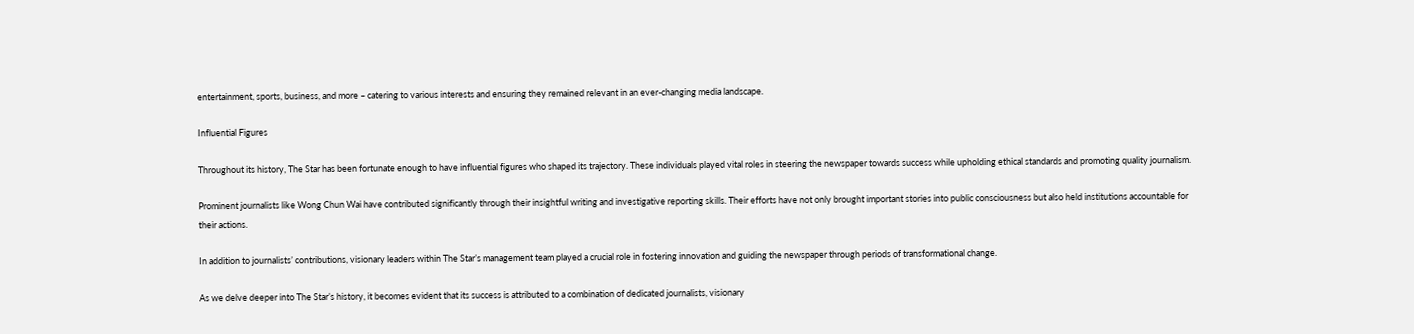entertainment, sports, business, and more – catering to various interests and ensuring they remained relevant in an ever-changing media landscape.

Influential Figures

Throughout its history, The Star has been fortunate enough to have influential figures who shaped its trajectory. These individuals played vital roles in steering the newspaper towards success while upholding ethical standards and promoting quality journalism.

Prominent journalists like Wong Chun Wai have contributed significantly through their insightful writing and investigative reporting skills. Their efforts have not only brought important stories into public consciousness but also held institutions accountable for their actions.

In addition to journalists’ contributions, visionary leaders within The Star’s management team played a crucial role in fostering innovation and guiding the newspaper through periods of transformational change.

As we delve deeper into The Star’s history, it becomes evident that its success is attributed to a combination of dedicated journalists, visionary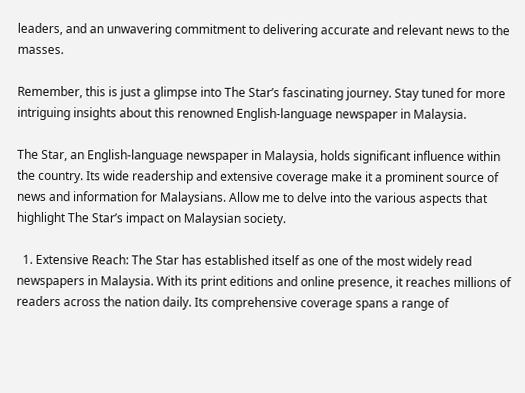leaders, and an unwavering commitment to delivering accurate and relevant news to the masses.

Remember, this is just a glimpse into The Star’s fascinating journey. Stay tuned for more intriguing insights about this renowned English-language newspaper in Malaysia.

The Star, an English-language newspaper in Malaysia, holds significant influence within the country. Its wide readership and extensive coverage make it a prominent source of news and information for Malaysians. Allow me to delve into the various aspects that highlight The Star’s impact on Malaysian society.

  1. Extensive Reach: The Star has established itself as one of the most widely read newspapers in Malaysia. With its print editions and online presence, it reaches millions of readers across the nation daily. Its comprehensive coverage spans a range of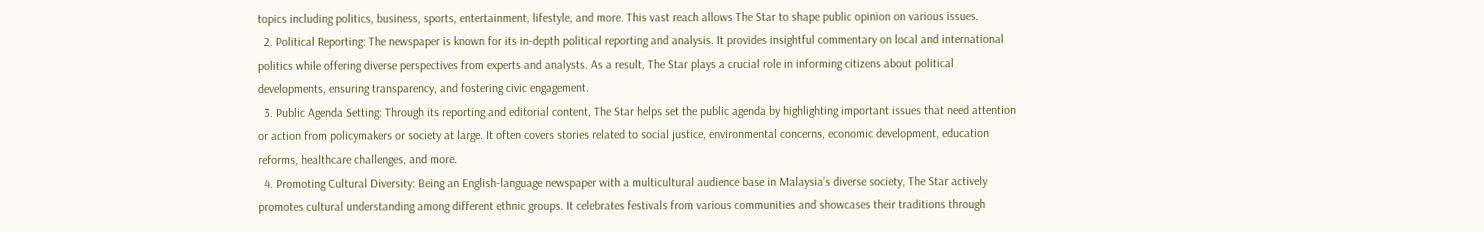topics including politics, business, sports, entertainment, lifestyle, and more. This vast reach allows The Star to shape public opinion on various issues.
  2. Political Reporting: The newspaper is known for its in-depth political reporting and analysis. It provides insightful commentary on local and international politics while offering diverse perspectives from experts and analysts. As a result, The Star plays a crucial role in informing citizens about political developments, ensuring transparency, and fostering civic engagement.
  3. Public Agenda Setting: Through its reporting and editorial content, The Star helps set the public agenda by highlighting important issues that need attention or action from policymakers or society at large. It often covers stories related to social justice, environmental concerns, economic development, education reforms, healthcare challenges, and more.
  4. Promoting Cultural Diversity: Being an English-language newspaper with a multicultural audience base in Malaysia’s diverse society, The Star actively promotes cultural understanding among different ethnic groups. It celebrates festivals from various communities and showcases their traditions through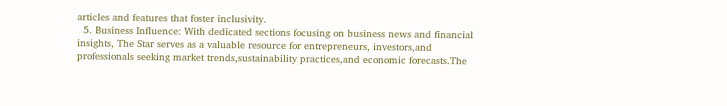articles and features that foster inclusivity.
  5. Business Influence: With dedicated sections focusing on business news and financial insights, The Star serves as a valuable resource for entrepreneurs, investors,and professionals seeking market trends,sustainability practices,and economic forecasts.The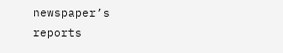newspaper’s reports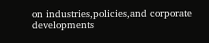on industries,policies,and corporate developments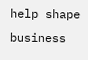help shape business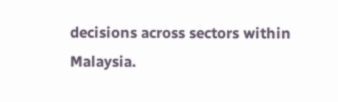decisions across sectors within Malaysia.